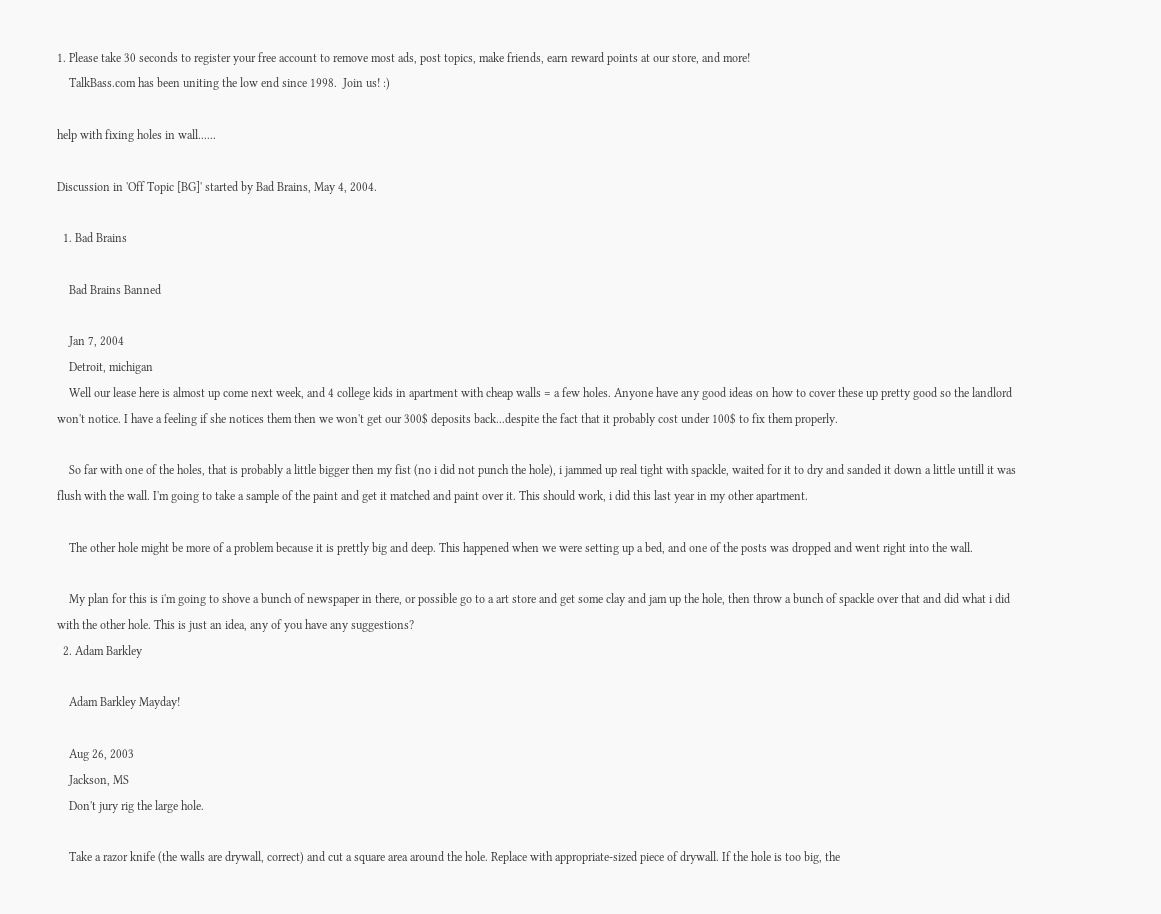1. Please take 30 seconds to register your free account to remove most ads, post topics, make friends, earn reward points at our store, and more!
    TalkBass.com has been uniting the low end since 1998.  Join us! :)

help with fixing holes in wall......

Discussion in 'Off Topic [BG]' started by Bad Brains, May 4, 2004.

  1. Bad Brains

    Bad Brains Banned

    Jan 7, 2004
    Detroit, michigan
    Well our lease here is almost up come next week, and 4 college kids in apartment with cheap walls = a few holes. Anyone have any good ideas on how to cover these up pretty good so the landlord won't notice. I have a feeling if she notices them then we won't get our 300$ deposits back...despite the fact that it probably cost under 100$ to fix them properly.

    So far with one of the holes, that is probably a little bigger then my fist (no i did not punch the hole), i jammed up real tight with spackle, waited for it to dry and sanded it down a little untill it was flush with the wall. I'm going to take a sample of the paint and get it matched and paint over it. This should work, i did this last year in my other apartment.

    The other hole might be more of a problem because it is prettly big and deep. This happened when we were setting up a bed, and one of the posts was dropped and went right into the wall.

    My plan for this is i'm going to shove a bunch of newspaper in there, or possible go to a art store and get some clay and jam up the hole, then throw a bunch of spackle over that and did what i did with the other hole. This is just an idea, any of you have any suggestions?
  2. Adam Barkley

    Adam Barkley Mayday!

    Aug 26, 2003
    Jackson, MS
    Don't jury rig the large hole.

    Take a razor knife (the walls are drywall, correct) and cut a square area around the hole. Replace with appropriate-sized piece of drywall. If the hole is too big, the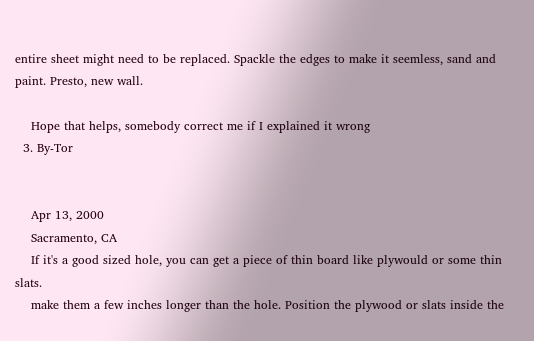entire sheet might need to be replaced. Spackle the edges to make it seemless, sand and paint. Presto, new wall.

    Hope that helps, somebody correct me if I explained it wrong
  3. By-Tor


    Apr 13, 2000
    Sacramento, CA
    If it's a good sized hole, you can get a piece of thin board like plywould or some thin slats.
    make them a few inches longer than the hole. Position the plywood or slats inside the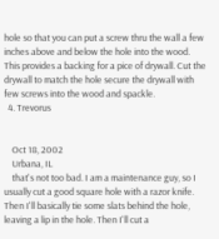hole so that you can put a screw thru the wall a few inches above and below the hole into the wood. This provides a backing for a pice of drywall. Cut the drywall to match the hole secure the drywall with few screws into the wood and spackle.
  4. Trevorus


    Oct 18, 2002
    Urbana, IL
    that's not too bad. I am a maintenance guy, so I usually cut a good square hole with a razor knife. Then I'll basically tie some slats behind the hole, leaving a lip in the hole. Then I'll cut a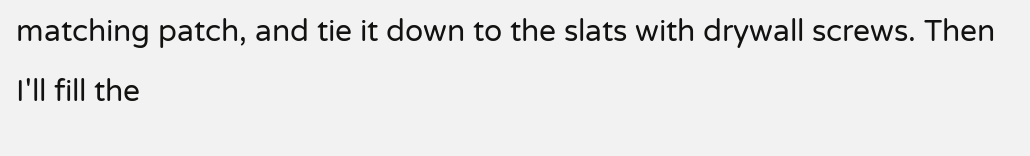matching patch, and tie it down to the slats with drywall screws. Then I'll fill the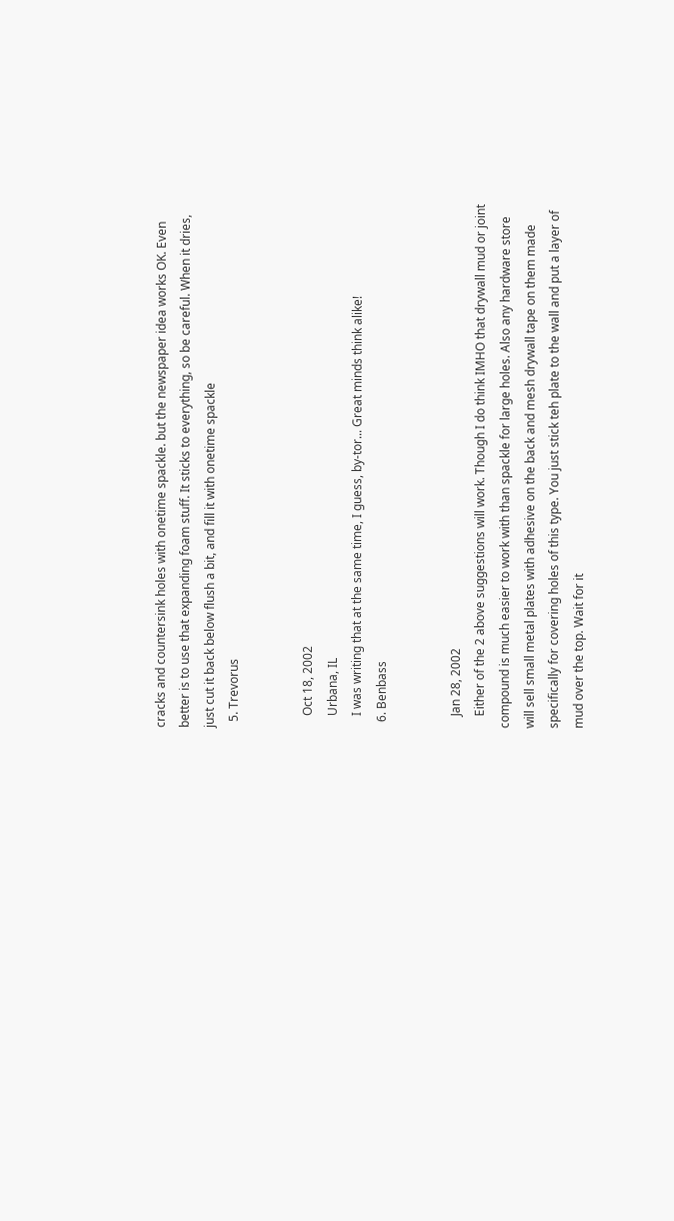cracks and countersink holes with onetime spackle. but the newspaper idea works OK. Even better is to use that expanding foam stuff. It sticks to everything, so be careful. When it dries, just cut it back below flush a bit, and fill it with onetime spackle
  5. Trevorus


    Oct 18, 2002
    Urbana, IL
    I was writing that at the same time, I guess, by-tor... Great minds think alike!
  6. Benbass


    Jan 28, 2002
    Either of the 2 above suggestions will work. Though I do think IMHO that drywall mud or joint compound is much easier to work with than spackle for large holes. Also any hardware store will sell small metal plates with adhesive on the back and mesh drywall tape on them made specifically for covering holes of this type. You just stick teh plate to the wall and put a layer of mud over the top. Wait for it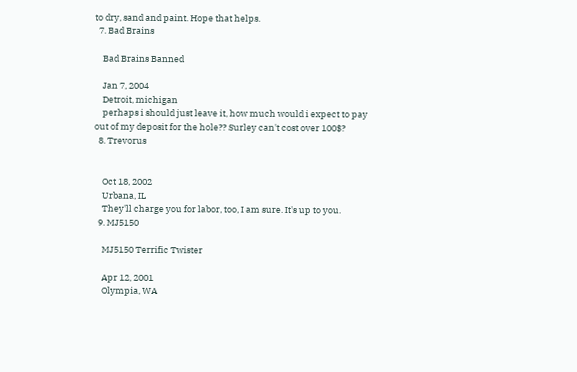to dry, sand and paint. Hope that helps.
  7. Bad Brains

    Bad Brains Banned

    Jan 7, 2004
    Detroit, michigan
    perhaps i should just leave it, how much would i expect to pay out of my deposit for the hole?? Surley can't cost over 100$?
  8. Trevorus


    Oct 18, 2002
    Urbana, IL
    They'll charge you for labor, too, I am sure. It's up to you.
  9. MJ5150

    MJ5150 Terrific Twister

    Apr 12, 2001
    Olympia, WA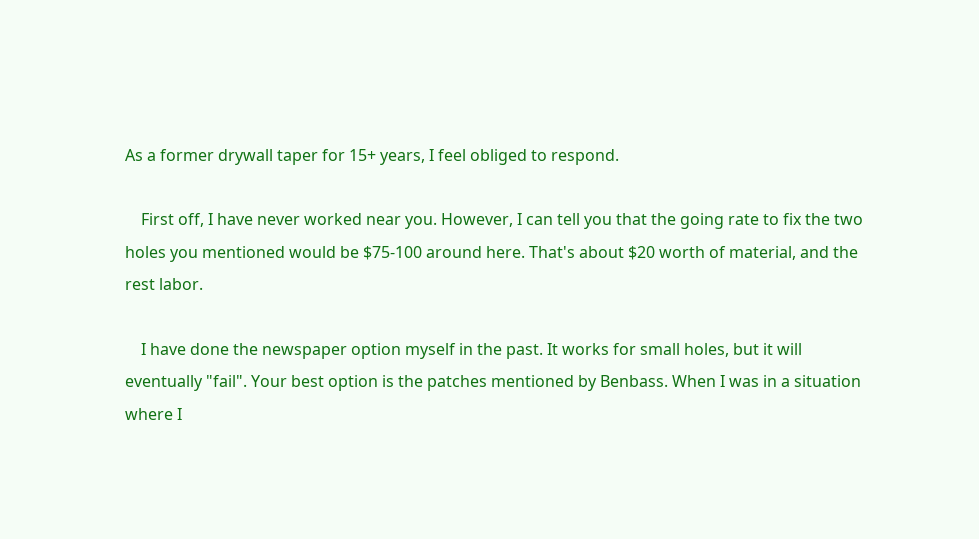As a former drywall taper for 15+ years, I feel obliged to respond.

    First off, I have never worked near you. However, I can tell you that the going rate to fix the two holes you mentioned would be $75-100 around here. That's about $20 worth of material, and the rest labor.

    I have done the newspaper option myself in the past. It works for small holes, but it will eventually "fail". Your best option is the patches mentioned by Benbass. When I was in a situation where I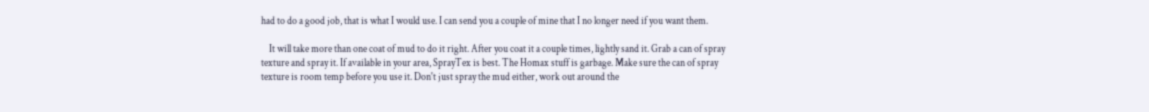had to do a good job, that is what I would use. I can send you a couple of mine that I no longer need if you want them.

    It will take more than one coat of mud to do it right. After you coat it a couple times, lightly sand it. Grab a can of spray texture and spray it. If available in your area, SprayTex is best. The Homax stuff is garbage. Make sure the can of spray texture is room temp before you use it. Don't just spray the mud either, work out around the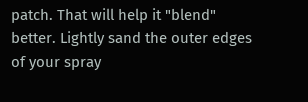patch. That will help it "blend" better. Lightly sand the outer edges of your spray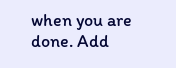when you are done. Add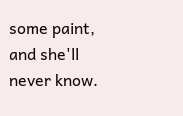some paint, and she'll never know.